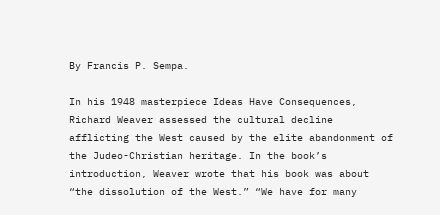By Francis P. Sempa.

In his 1948 masterpiece Ideas Have Consequences, Richard Weaver assessed the cultural decline afflicting the West caused by the elite abandonment of the Judeo-Christian heritage. In the book’s introduction, Weaver wrote that his book was about “the dissolution of the West.” “We have for many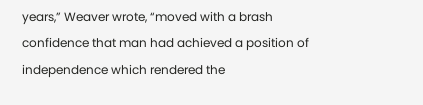years,” Weaver wrote, “moved with a brash confidence that man had achieved a position of independence which rendered the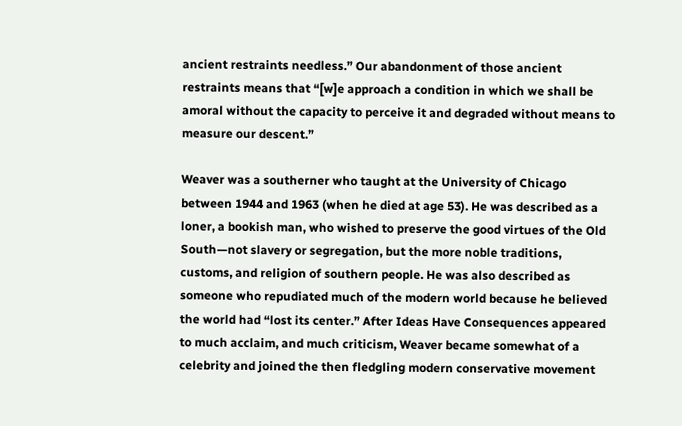ancient restraints needless.” Our abandonment of those ancient restraints means that “[w]e approach a condition in which we shall be amoral without the capacity to perceive it and degraded without means to measure our descent.”

Weaver was a southerner who taught at the University of Chicago between 1944 and 1963 (when he died at age 53). He was described as a loner, a bookish man, who wished to preserve the good virtues of the Old South—not slavery or segregation, but the more noble traditions, customs, and religion of southern people. He was also described as someone who repudiated much of the modern world because he believed the world had “lost its center.” After Ideas Have Consequences appeared to much acclaim, and much criticism, Weaver became somewhat of a celebrity and joined the then fledgling modern conservative movement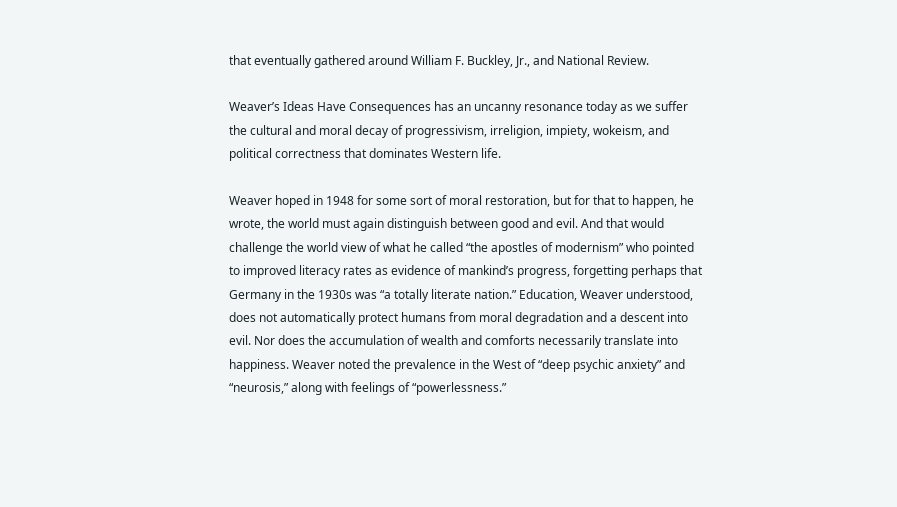that eventually gathered around William F. Buckley, Jr., and National Review.

Weaver’s Ideas Have Consequences has an uncanny resonance today as we suffer the cultural and moral decay of progressivism, irreligion, impiety, wokeism, and political correctness that dominates Western life.

Weaver hoped in 1948 for some sort of moral restoration, but for that to happen, he wrote, the world must again distinguish between good and evil. And that would challenge the world view of what he called “the apostles of modernism” who pointed to improved literacy rates as evidence of mankind’s progress, forgetting perhaps that Germany in the 1930s was “a totally literate nation.” Education, Weaver understood, does not automatically protect humans from moral degradation and a descent into evil. Nor does the accumulation of wealth and comforts necessarily translate into happiness. Weaver noted the prevalence in the West of “deep psychic anxiety” and “neurosis,” along with feelings of “powerlessness.”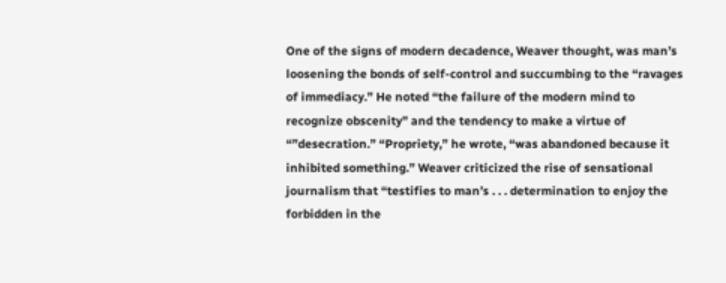One of the signs of modern decadence, Weaver thought, was man’s loosening the bonds of self-control and succumbing to the “ravages of immediacy.” He noted “the failure of the modern mind to recognize obscenity” and the tendency to make a virtue of “”desecration.” “Propriety,” he wrote, “was abandoned because it inhibited something.” Weaver criticized the rise of sensational journalism that “testifies to man’s . . . determination to enjoy the forbidden in the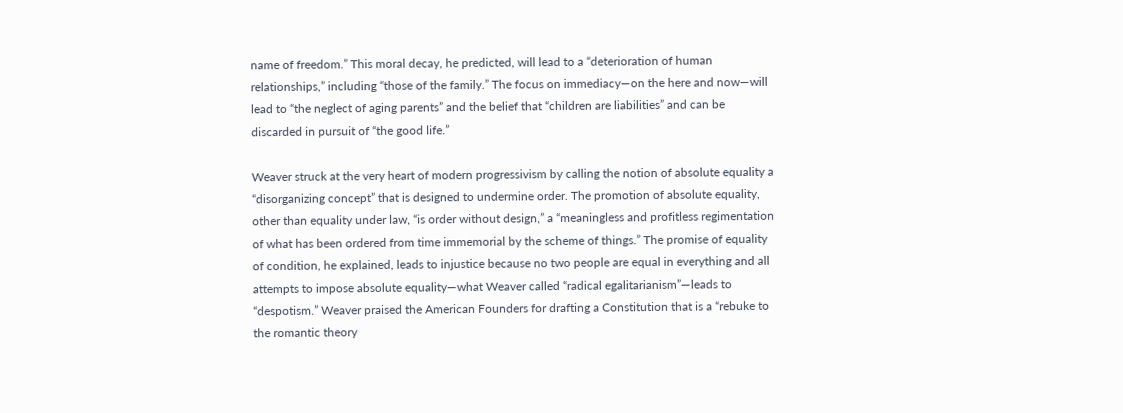name of freedom.” This moral decay, he predicted, will lead to a “deterioration of human relationships,” including “those of the family.” The focus on immediacy—on the here and now—will lead to “the neglect of aging parents” and the belief that “children are liabilities” and can be discarded in pursuit of “the good life.”

Weaver struck at the very heart of modern progressivism by calling the notion of absolute equality a “disorganizing concept” that is designed to undermine order. The promotion of absolute equality, other than equality under law, “is order without design,” a “meaningless and profitless regimentation of what has been ordered from time immemorial by the scheme of things.” The promise of equality of condition, he explained, leads to injustice because no two people are equal in everything and all attempts to impose absolute equality—what Weaver called “radical egalitarianism”—leads to “despotism.” Weaver praised the American Founders for drafting a Constitution that is a “rebuke to the romantic theory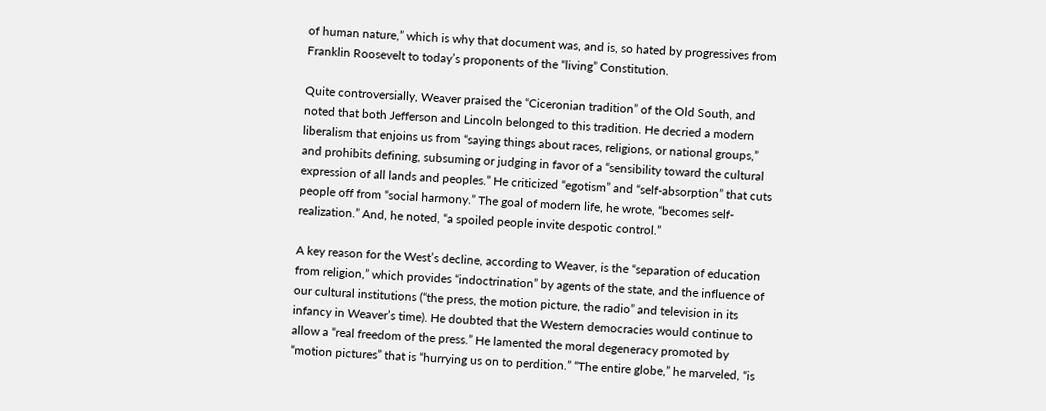of human nature,” which is why that document was, and is, so hated by progressives from Franklin Roosevelt to today’s proponents of the “living” Constitution.

Quite controversially, Weaver praised the “Ciceronian tradition” of the Old South, and noted that both Jefferson and Lincoln belonged to this tradition. He decried a modern liberalism that enjoins us from “saying things about races, religions, or national groups,” and prohibits defining, subsuming or judging in favor of a “sensibility toward the cultural expression of all lands and peoples.” He criticized “egotism” and “self-absorption” that cuts people off from “social harmony.” The goal of modern life, he wrote, “becomes self-realization.” And, he noted, “a spoiled people invite despotic control.”

A key reason for the West’s decline, according to Weaver, is the “separation of education from religion,” which provides “indoctrination” by agents of the state, and the influence of our cultural institutions (“the press, the motion picture, the radio” and television in its infancy in Weaver’s time). He doubted that the Western democracies would continue to allow a “real freedom of the press.” He lamented the moral degeneracy promoted by “motion pictures” that is “hurrying us on to perdition.” “The entire globe,” he marveled, “is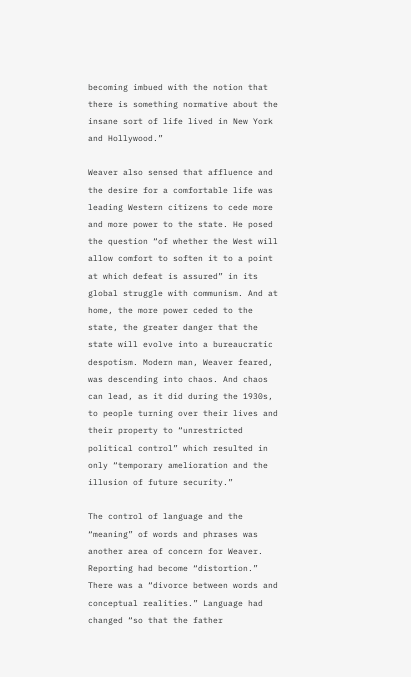becoming imbued with the notion that there is something normative about the insane sort of life lived in New York and Hollywood.”

Weaver also sensed that affluence and the desire for a comfortable life was leading Western citizens to cede more and more power to the state. He posed the question “of whether the West will allow comfort to soften it to a point at which defeat is assured” in its global struggle with communism. And at home, the more power ceded to the state, the greater danger that the state will evolve into a bureaucratic despotism. Modern man, Weaver feared, was descending into chaos. And chaos can lead, as it did during the 1930s, to people turning over their lives and their property to “unrestricted political control” which resulted in only “temporary amelioration and the illusion of future security.”

The control of language and the “meaning” of words and phrases was another area of concern for Weaver. Reporting had become “distortion.” There was a “divorce between words and conceptual realities.” Language had changed “so that the father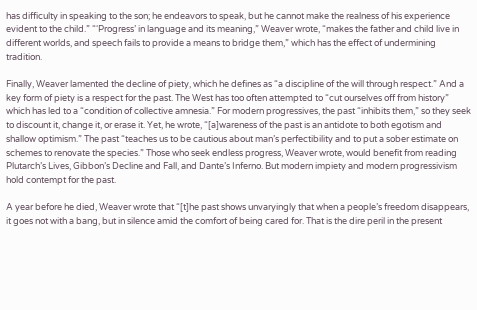has difficulty in speaking to the son; he endeavors to speak, but he cannot make the realness of his experience evident to the child.” “‘Progress’ in language and its meaning,” Weaver wrote, “makes the father and child live in different worlds, and speech fails to provide a means to bridge them,” which has the effect of undermining tradition.

Finally, Weaver lamented the decline of piety, which he defines as “a discipline of the will through respect.” And a key form of piety is a respect for the past. The West has too often attempted to “cut ourselves off from history” which has led to a “condition of collective amnesia.” For modern progressives, the past “inhibits them,” so they seek to discount it, change it, or erase it. Yet, he wrote, “[a]wareness of the past is an antidote to both egotism and shallow optimism.” The past “teaches us to be cautious about man’s perfectibility and to put a sober estimate on schemes to renovate the species.” Those who seek endless progress, Weaver wrote, would benefit from reading Plutarch’s Lives, Gibbon’s Decline and Fall, and Dante’s Inferno. But modern impiety and modern progressivism hold contempt for the past.

A year before he died, Weaver wrote that “[t]he past shows unvaryingly that when a people’s freedom disappears, it goes not with a bang, but in silence amid the comfort of being cared for. That is the dire peril in the present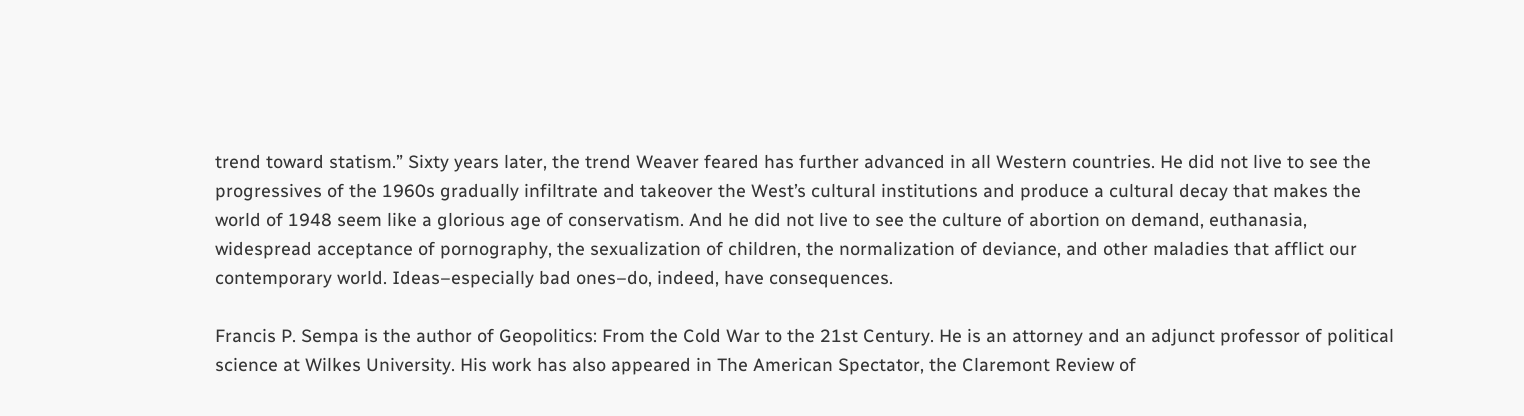trend toward statism.” Sixty years later, the trend Weaver feared has further advanced in all Western countries. He did not live to see the progressives of the 1960s gradually infiltrate and takeover the West’s cultural institutions and produce a cultural decay that makes the world of 1948 seem like a glorious age of conservatism. And he did not live to see the culture of abortion on demand, euthanasia, widespread acceptance of pornography, the sexualization of children, the normalization of deviance, and other maladies that afflict our contemporary world. Ideas–especially bad ones–do, indeed, have consequences.

Francis P. Sempa is the author of Geopolitics: From the Cold War to the 21st Century. He is an attorney and an adjunct professor of political science at Wilkes University. His work has also appeared in The American Spectator, the Claremont Review of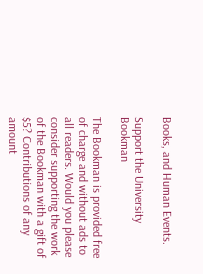Books, and Human Events.

Support the University Bookman

The Bookman is provided free of charge and without ads to all readers. Would you please consider supporting the work of the Bookman with a gift of $5? Contributions of any amount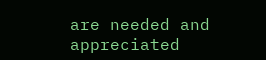are needed and appreciated